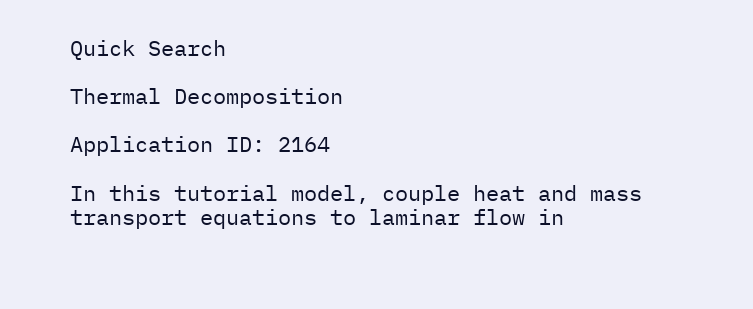Quick Search

Thermal Decomposition

Application ID: 2164

In this tutorial model, couple heat and mass transport equations to laminar flow in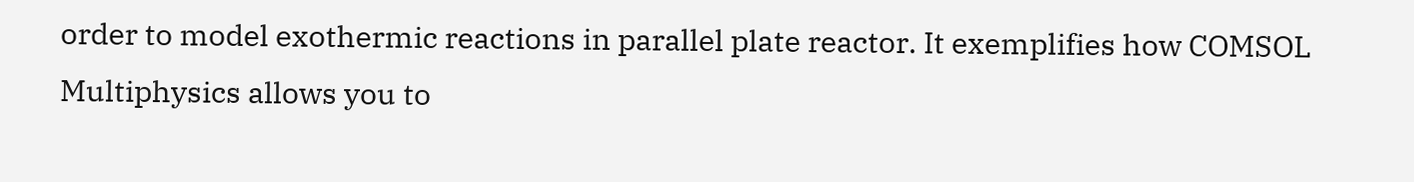order to model exothermic reactions in parallel plate reactor. It exemplifies how COMSOL Multiphysics allows you to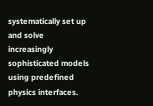systematically set up and solve increasingly sophisticated models using predefined physics interfaces.